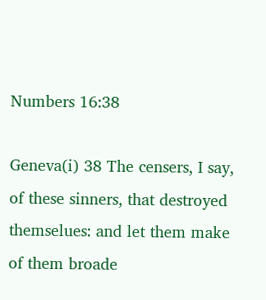Numbers 16:38

Geneva(i) 38 The censers, I say, of these sinners, that destroyed themselues: and let them make of them broade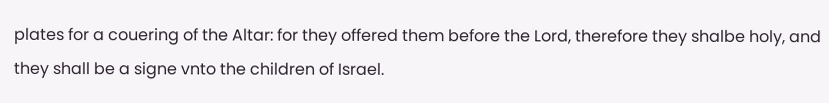plates for a couering of the Altar: for they offered them before the Lord, therefore they shalbe holy, and they shall be a signe vnto the children of Israel.